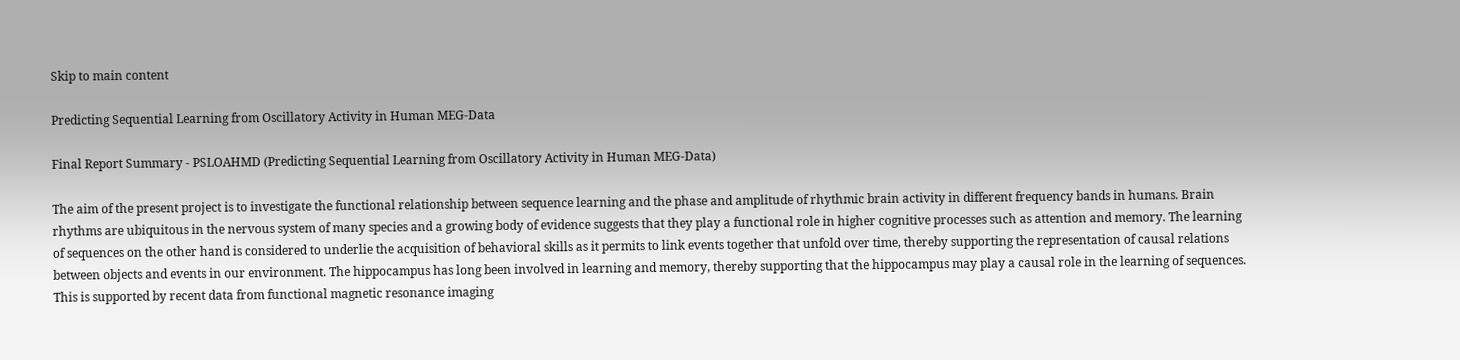Skip to main content

Predicting Sequential Learning from Oscillatory Activity in Human MEG-Data

Final Report Summary - PSLOAHMD (Predicting Sequential Learning from Oscillatory Activity in Human MEG-Data)

The aim of the present project is to investigate the functional relationship between sequence learning and the phase and amplitude of rhythmic brain activity in different frequency bands in humans. Brain rhythms are ubiquitous in the nervous system of many species and a growing body of evidence suggests that they play a functional role in higher cognitive processes such as attention and memory. The learning of sequences on the other hand is considered to underlie the acquisition of behavioral skills as it permits to link events together that unfold over time, thereby supporting the representation of causal relations between objects and events in our environment. The hippocampus has long been involved in learning and memory, thereby supporting that the hippocampus may play a causal role in the learning of sequences. This is supported by recent data from functional magnetic resonance imaging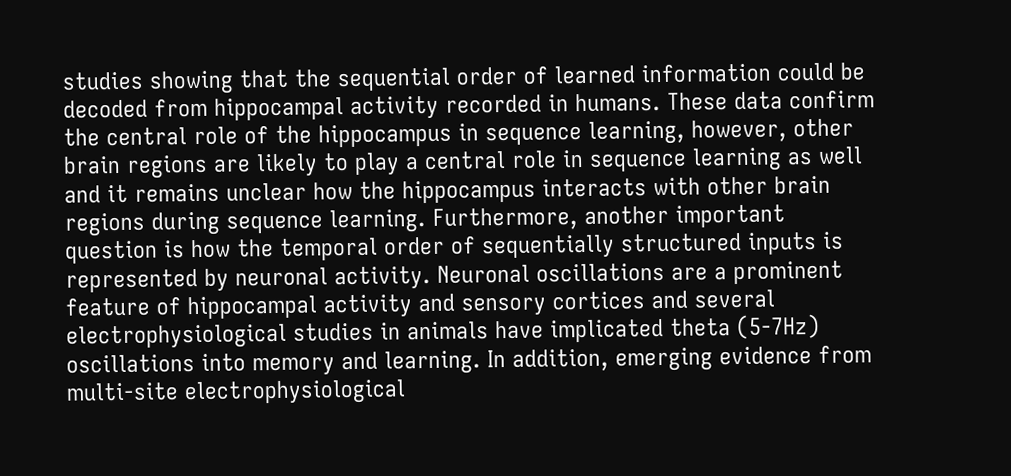studies showing that the sequential order of learned information could be decoded from hippocampal activity recorded in humans. These data confirm the central role of the hippocampus in sequence learning, however, other brain regions are likely to play a central role in sequence learning as well and it remains unclear how the hippocampus interacts with other brain regions during sequence learning. Furthermore, another important question is how the temporal order of sequentially structured inputs is represented by neuronal activity. Neuronal oscillations are a prominent feature of hippocampal activity and sensory cortices and several electrophysiological studies in animals have implicated theta (5-7Hz) oscillations into memory and learning. In addition, emerging evidence from multi-site electrophysiological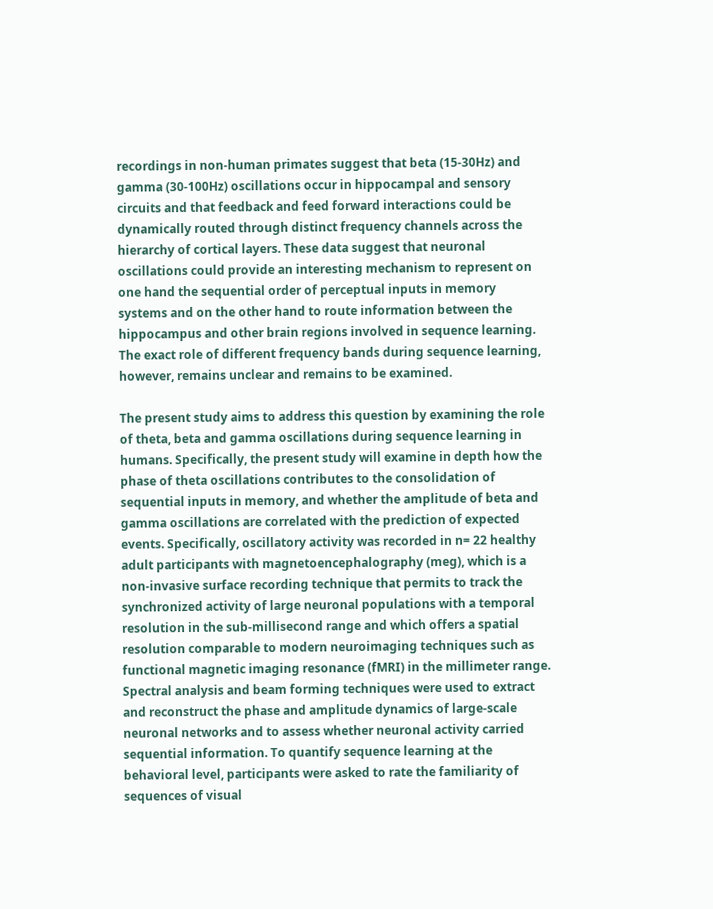recordings in non-human primates suggest that beta (15-30Hz) and gamma (30-100Hz) oscillations occur in hippocampal and sensory circuits and that feedback and feed forward interactions could be dynamically routed through distinct frequency channels across the hierarchy of cortical layers. These data suggest that neuronal oscillations could provide an interesting mechanism to represent on one hand the sequential order of perceptual inputs in memory systems and on the other hand to route information between the hippocampus and other brain regions involved in sequence learning. The exact role of different frequency bands during sequence learning, however, remains unclear and remains to be examined.

The present study aims to address this question by examining the role of theta, beta and gamma oscillations during sequence learning in humans. Specifically, the present study will examine in depth how the phase of theta oscillations contributes to the consolidation of sequential inputs in memory, and whether the amplitude of beta and gamma oscillations are correlated with the prediction of expected events. Specifically, oscillatory activity was recorded in n= 22 healthy adult participants with magnetoencephalography (meg), which is a non-invasive surface recording technique that permits to track the synchronized activity of large neuronal populations with a temporal resolution in the sub-millisecond range and which offers a spatial resolution comparable to modern neuroimaging techniques such as functional magnetic imaging resonance (fMRI) in the millimeter range. Spectral analysis and beam forming techniques were used to extract and reconstruct the phase and amplitude dynamics of large-scale neuronal networks and to assess whether neuronal activity carried sequential information. To quantify sequence learning at the behavioral level, participants were asked to rate the familiarity of sequences of visual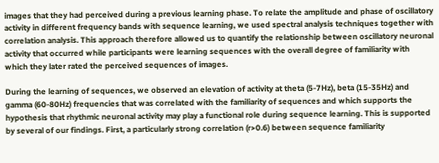images that they had perceived during a previous learning phase. To relate the amplitude and phase of oscillatory activity in different frequency bands with sequence learning, we used spectral analysis techniques together with correlation analysis. This approach therefore allowed us to quantify the relationship between oscillatory neuronal activity that occurred while participants were learning sequences with the overall degree of familiarity with which they later rated the perceived sequences of images.

During the learning of sequences, we observed an elevation of activity at theta (5-7Hz), beta (15-35Hz) and gamma (60-80Hz) frequencies that was correlated with the familiarity of sequences and which supports the hypothesis that rhythmic neuronal activity may play a functional role during sequence learning. This is supported by several of our findings. First, a particularly strong correlation (r>0.6) between sequence familiarity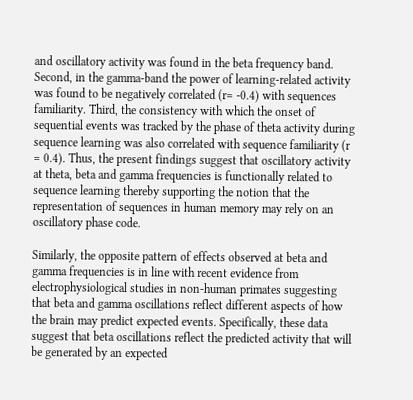and oscillatory activity was found in the beta frequency band. Second, in the gamma-band the power of learning-related activity was found to be negatively correlated (r= -0.4) with sequences familiarity. Third, the consistency with which the onset of sequential events was tracked by the phase of theta activity during sequence learning was also correlated with sequence familiarity (r = 0.4). Thus, the present findings suggest that oscillatory activity at theta, beta and gamma frequencies is functionally related to sequence learning thereby supporting the notion that the representation of sequences in human memory may rely on an oscillatory phase code.

Similarly, the opposite pattern of effects observed at beta and gamma frequencies is in line with recent evidence from electrophysiological studies in non-human primates suggesting that beta and gamma oscillations reflect different aspects of how the brain may predict expected events. Specifically, these data suggest that beta oscillations reflect the predicted activity that will be generated by an expected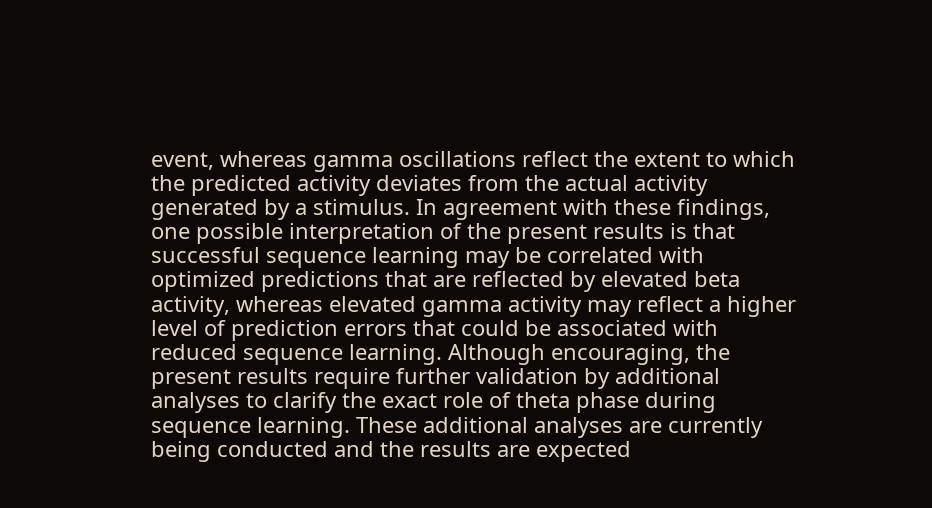event, whereas gamma oscillations reflect the extent to which the predicted activity deviates from the actual activity generated by a stimulus. In agreement with these findings, one possible interpretation of the present results is that successful sequence learning may be correlated with optimized predictions that are reflected by elevated beta activity, whereas elevated gamma activity may reflect a higher level of prediction errors that could be associated with reduced sequence learning. Although encouraging, the present results require further validation by additional analyses to clarify the exact role of theta phase during sequence learning. These additional analyses are currently being conducted and the results are expected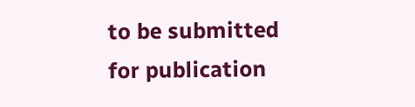to be submitted for publication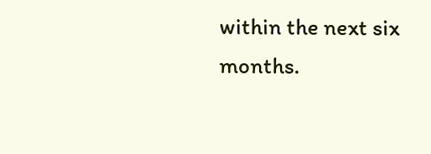within the next six months.